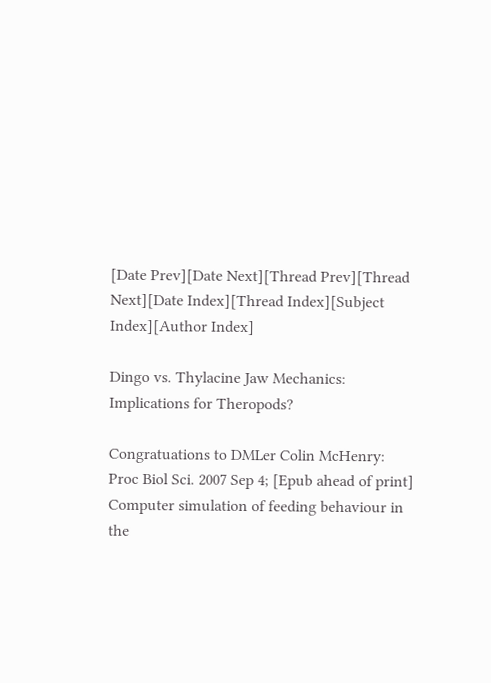[Date Prev][Date Next][Thread Prev][Thread Next][Date Index][Thread Index][Subject Index][Author Index]

Dingo vs. Thylacine Jaw Mechanics: Implications for Theropods?

Congratuations to DMLer Colin McHenry:
Proc Biol Sci. 2007 Sep 4; [Epub ahead of print]
Computer simulation of feeding behaviour in the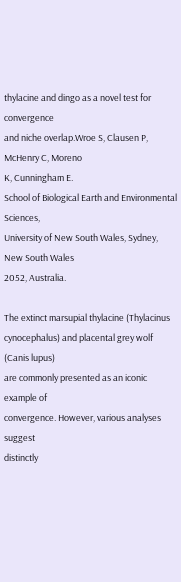thylacine and dingo as a novel test for convergence
and niche overlap.Wroe S, Clausen P, McHenry C, Moreno
K, Cunningham E.
School of Biological Earth and Environmental Sciences,
University of New South Wales, Sydney, New South Wales
2052, Australia.

The extinct marsupial thylacine (Thylacinus
cynocephalus) and placental grey wolf (Canis lupus)
are commonly presented as an iconic example of
convergence. However, various analyses suggest
distinctly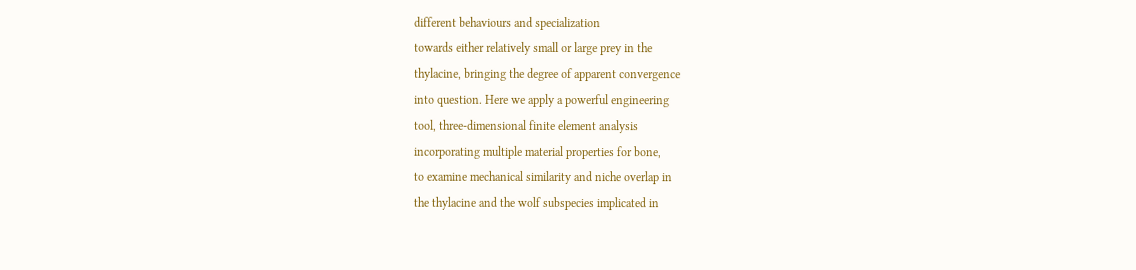different behaviours and specialization
towards either relatively small or large prey in the
thylacine, bringing the degree of apparent convergence
into question. Here we apply a powerful engineering
tool, three-dimensional finite element analysis
incorporating multiple material properties for bone,
to examine mechanical similarity and niche overlap in
the thylacine and the wolf subspecies implicated in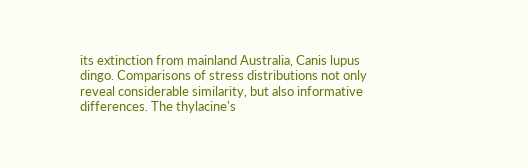its extinction from mainland Australia, Canis lupus
dingo. Comparisons of stress distributions not only
reveal considerable similarity, but also informative
differences. The thylacine's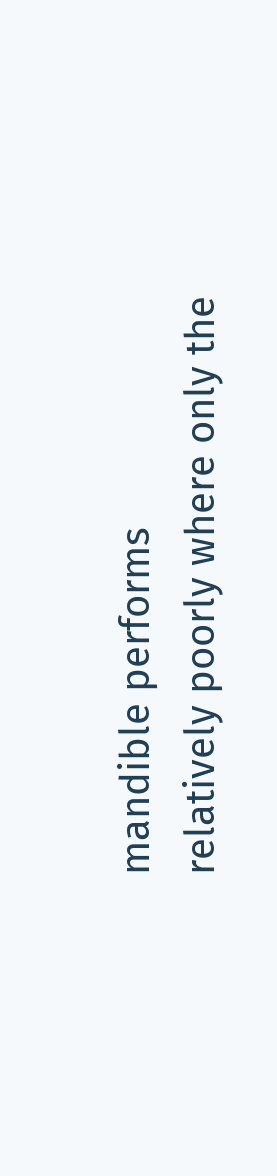mandible performs
relatively poorly where only the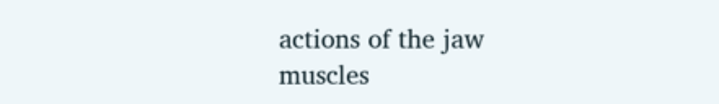actions of the jaw
muscles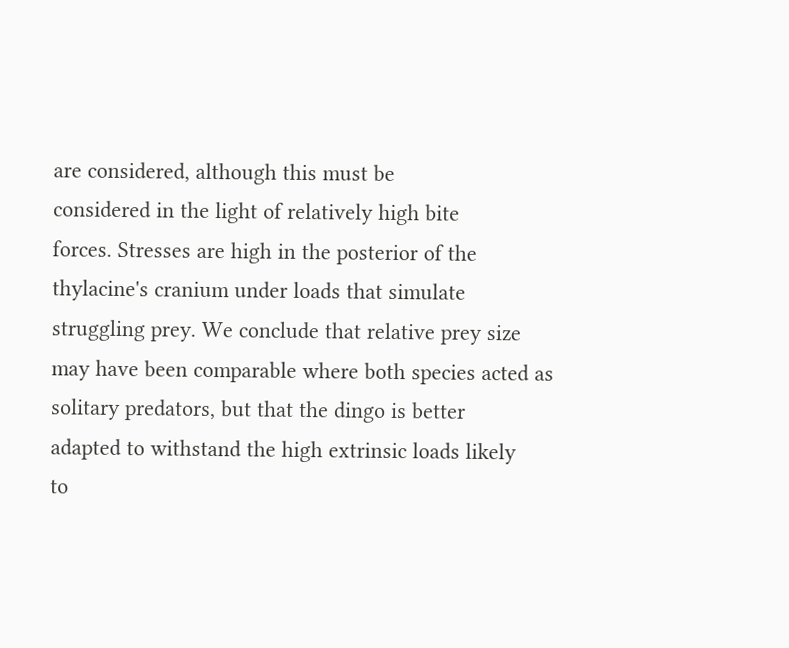are considered, although this must be
considered in the light of relatively high bite
forces. Stresses are high in the posterior of the
thylacine's cranium under loads that simulate
struggling prey. We conclude that relative prey size
may have been comparable where both species acted as
solitary predators, but that the dingo is better
adapted to withstand the high extrinsic loads likely
to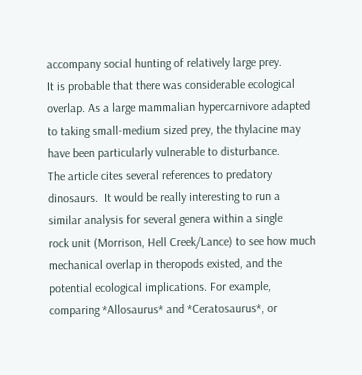accompany social hunting of relatively large prey.
It is probable that there was considerable ecological
overlap. As a large mammalian hypercarnivore adapted
to taking small-medium sized prey, the thylacine may
have been particularly vulnerable to disturbance.
The article cites several references to predatory
dinosaurs.  It would be really interesting to run a
similar analysis for several genera within a single
rock unit (Morrison, Hell Creek/Lance) to see how much
mechanical overlap in theropods existed, and the
potential ecological implications. For example,
comparing *Allosaurus* and *Ceratosaurus*, or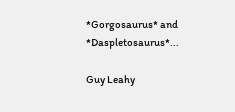*Gorgosaurus* and *Daspletosaurus*...

Guy Leahy